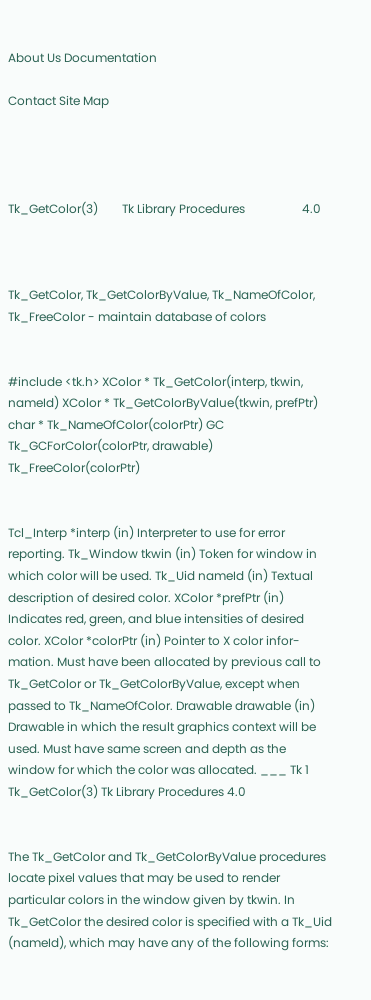About Us Documentation

Contact Site Map




Tk_GetColor(3)        Tk Library Procedures                   4.0



Tk_GetColor, Tk_GetColorByValue, Tk_NameOfColor, Tk_FreeColor - maintain database of colors


#include <tk.h> XColor * Tk_GetColor(interp, tkwin, nameId) XColor * Tk_GetColorByValue(tkwin, prefPtr) char * Tk_NameOfColor(colorPtr) GC Tk_GCForColor(colorPtr, drawable) Tk_FreeColor(colorPtr)


Tcl_Interp *interp (in) Interpreter to use for error reporting. Tk_Window tkwin (in) Token for window in which color will be used. Tk_Uid nameId (in) Textual description of desired color. XColor *prefPtr (in) Indicates red, green, and blue intensities of desired color. XColor *colorPtr (in) Pointer to X color infor- mation. Must have been allocated by previous call to Tk_GetColor or Tk_GetColorByValue, except when passed to Tk_NameOfColor. Drawable drawable (in) Drawable in which the result graphics context will be used. Must have same screen and depth as the window for which the color was allocated. ___ Tk 1 Tk_GetColor(3) Tk Library Procedures 4.0


The Tk_GetColor and Tk_GetColorByValue procedures locate pixel values that may be used to render particular colors in the window given by tkwin. In Tk_GetColor the desired color is specified with a Tk_Uid (nameId), which may have any of the following forms: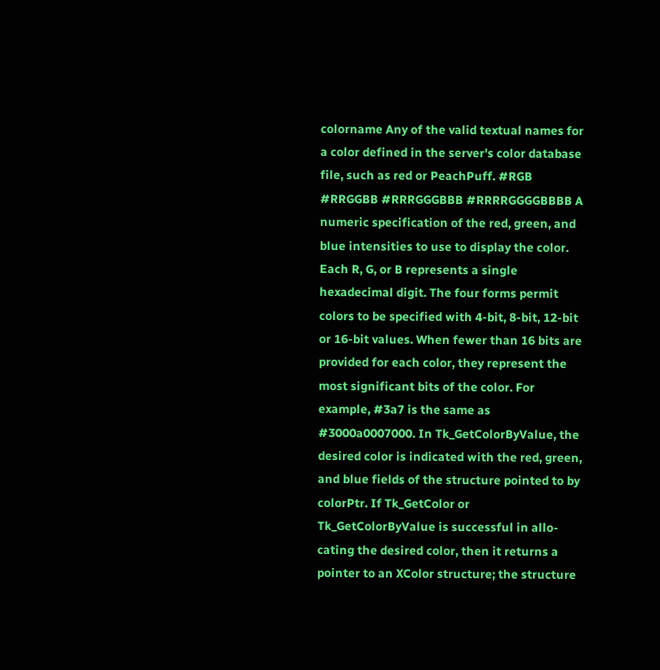colorname Any of the valid textual names for a color defined in the server's color database file, such as red or PeachPuff. #RGB #RRGGBB #RRRGGGBBB #RRRRGGGGBBBB A numeric specification of the red, green, and blue intensities to use to display the color. Each R, G, or B represents a single hexadecimal digit. The four forms permit colors to be specified with 4-bit, 8-bit, 12-bit or 16-bit values. When fewer than 16 bits are provided for each color, they represent the most significant bits of the color. For example, #3a7 is the same as #3000a0007000. In Tk_GetColorByValue, the desired color is indicated with the red, green, and blue fields of the structure pointed to by colorPtr. If Tk_GetColor or Tk_GetColorByValue is successful in allo- cating the desired color, then it returns a pointer to an XColor structure; the structure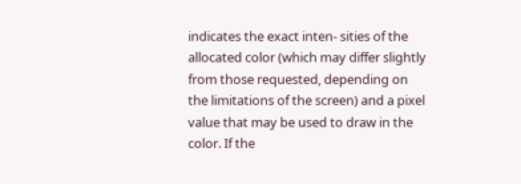indicates the exact inten- sities of the allocated color (which may differ slightly from those requested, depending on the limitations of the screen) and a pixel value that may be used to draw in the color. If the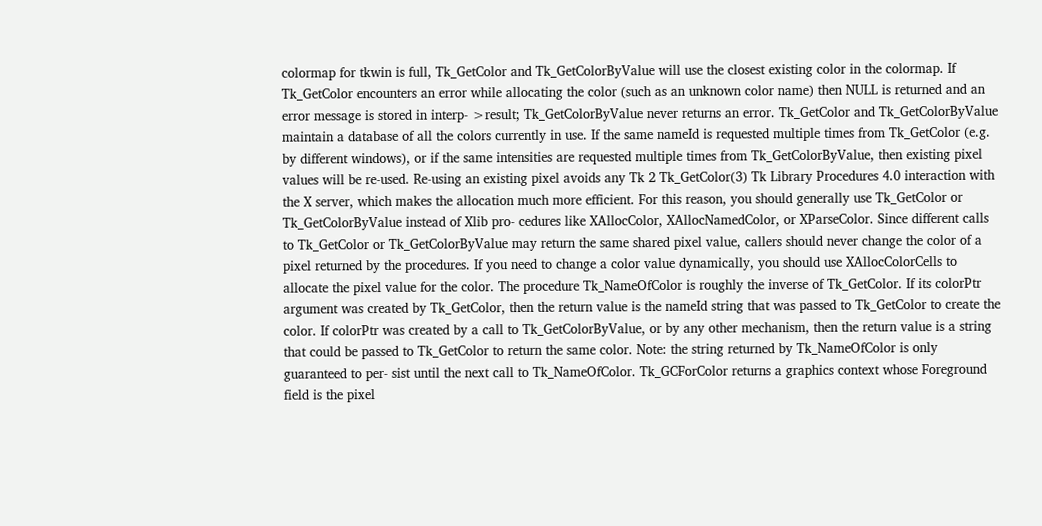colormap for tkwin is full, Tk_GetColor and Tk_GetColorByValue will use the closest existing color in the colormap. If Tk_GetColor encounters an error while allocating the color (such as an unknown color name) then NULL is returned and an error message is stored in interp- >result; Tk_GetColorByValue never returns an error. Tk_GetColor and Tk_GetColorByValue maintain a database of all the colors currently in use. If the same nameId is requested multiple times from Tk_GetColor (e.g. by different windows), or if the same intensities are requested multiple times from Tk_GetColorByValue, then existing pixel values will be re-used. Re-using an existing pixel avoids any Tk 2 Tk_GetColor(3) Tk Library Procedures 4.0 interaction with the X server, which makes the allocation much more efficient. For this reason, you should generally use Tk_GetColor or Tk_GetColorByValue instead of Xlib pro- cedures like XAllocColor, XAllocNamedColor, or XParseColor. Since different calls to Tk_GetColor or Tk_GetColorByValue may return the same shared pixel value, callers should never change the color of a pixel returned by the procedures. If you need to change a color value dynamically, you should use XAllocColorCells to allocate the pixel value for the color. The procedure Tk_NameOfColor is roughly the inverse of Tk_GetColor. If its colorPtr argument was created by Tk_GetColor, then the return value is the nameId string that was passed to Tk_GetColor to create the color. If colorPtr was created by a call to Tk_GetColorByValue, or by any other mechanism, then the return value is a string that could be passed to Tk_GetColor to return the same color. Note: the string returned by Tk_NameOfColor is only guaranteed to per- sist until the next call to Tk_NameOfColor. Tk_GCForColor returns a graphics context whose Foreground field is the pixel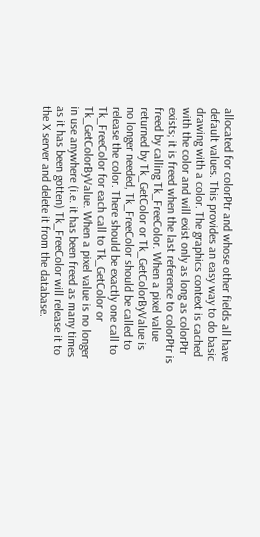allocated for colorPtr and whose other fields all have default values. This provides an easy way to do basic drawing with a color. The graphics context is cached with the color and will exist only as long as colorPtr exists; it is freed when the last reference to colorPtr is freed by calling Tk_FreeColor. When a pixel value returned by Tk_GetColor or Tk_GetColorByValue is no longer needed, Tk_FreeColor should be called to release the color. There should be exactly one call to Tk_FreeColor for each call to Tk_GetColor or Tk_GetColorByValue. When a pixel value is no longer in use anywhere (i.e. it has been freed as many times as it has been gotten) Tk_FreeColor will release it to the X server and delete it from the database.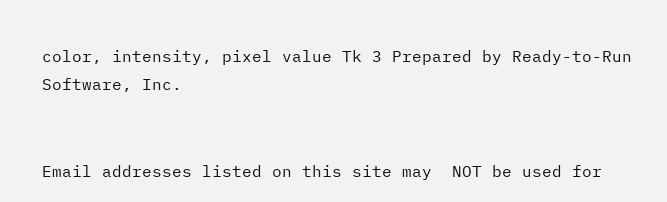color, intensity, pixel value Tk 3 Prepared by Ready-to-Run Software, Inc.


Email addresses listed on this site may  NOT be used for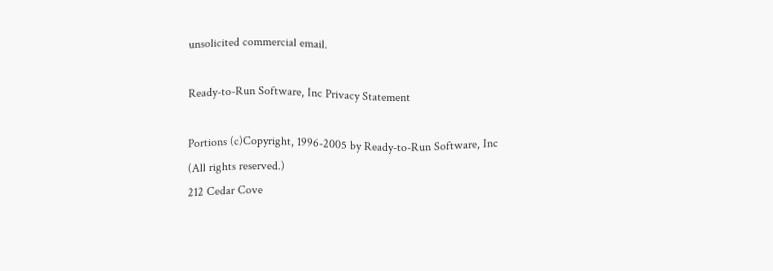unsolicited commercial email.

Ready-to-Run Software, Inc Privacy Statement

Portions (c)Copyright, 1996-2005 by Ready-to-Run Software, Inc
(All rights reserved.)
212 Cedar Cove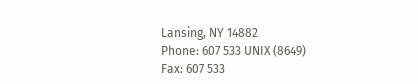Lansing, NY 14882
Phone: 607 533 UNIX (8649)
Fax: 607 533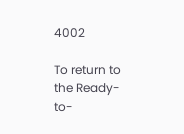4002

To return to the Ready-to-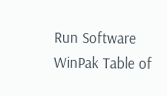Run Software WinPak Table of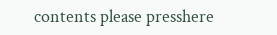contents please presshere